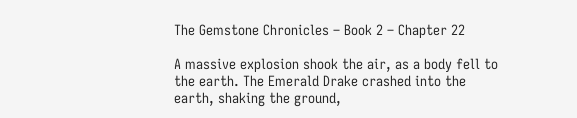The Gemstone Chronicles – Book 2 – Chapter 22

A massive explosion shook the air, as a body fell to the earth. The Emerald Drake crashed into the earth, shaking the ground,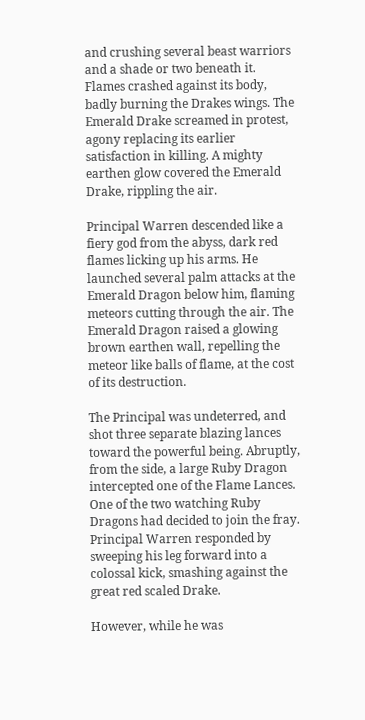and crushing several beast warriors and a shade or two beneath it. Flames crashed against its body, badly burning the Drakes wings. The Emerald Drake screamed in protest, agony replacing its earlier satisfaction in killing. A mighty earthen glow covered the Emerald Drake, rippling the air.

Principal Warren descended like a fiery god from the abyss, dark red flames licking up his arms. He launched several palm attacks at the Emerald Dragon below him, flaming meteors cutting through the air. The Emerald Dragon raised a glowing brown earthen wall, repelling the meteor like balls of flame, at the cost of its destruction.

The Principal was undeterred, and shot three separate blazing lances toward the powerful being. Abruptly, from the side, a large Ruby Dragon intercepted one of the Flame Lances. One of the two watching Ruby Dragons had decided to join the fray. Principal Warren responded by sweeping his leg forward into a colossal kick, smashing against the great red scaled Drake.

However, while he was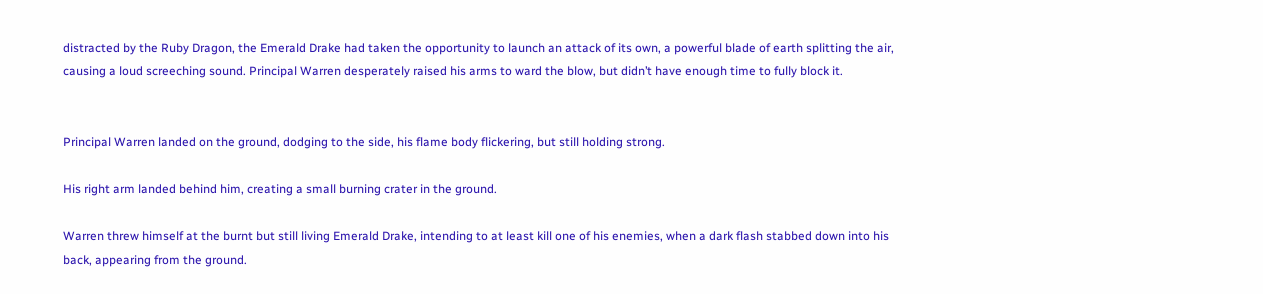distracted by the Ruby Dragon, the Emerald Drake had taken the opportunity to launch an attack of its own, a powerful blade of earth splitting the air, causing a loud screeching sound. Principal Warren desperately raised his arms to ward the blow, but didn’t have enough time to fully block it.


Principal Warren landed on the ground, dodging to the side, his flame body flickering, but still holding strong.

His right arm landed behind him, creating a small burning crater in the ground.

Warren threw himself at the burnt but still living Emerald Drake, intending to at least kill one of his enemies, when a dark flash stabbed down into his back, appearing from the ground.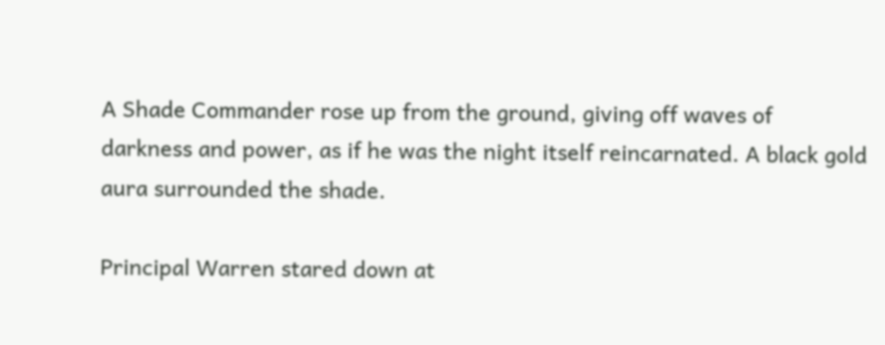A Shade Commander rose up from the ground, giving off waves of darkness and power, as if he was the night itself reincarnated. A black gold aura surrounded the shade.

Principal Warren stared down at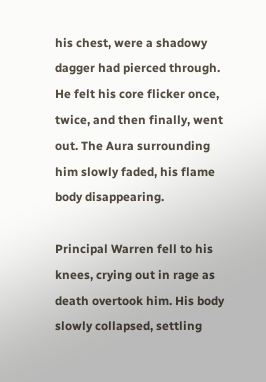his chest, were a shadowy dagger had pierced through. He felt his core flicker once, twice, and then finally, went out. The Aura surrounding him slowly faded, his flame body disappearing.

Principal Warren fell to his knees, crying out in rage as death overtook him. His body slowly collapsed, settling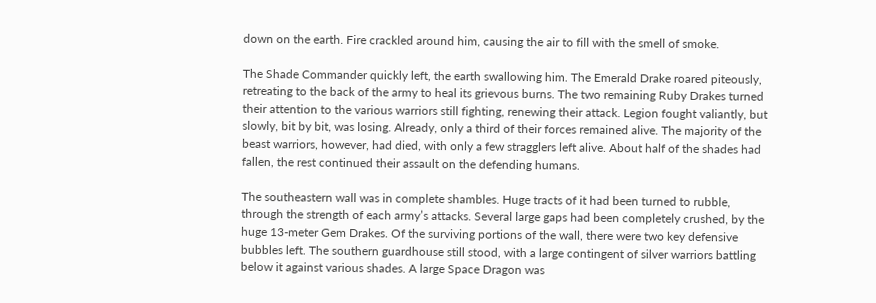down on the earth. Fire crackled around him, causing the air to fill with the smell of smoke.

The Shade Commander quickly left, the earth swallowing him. The Emerald Drake roared piteously, retreating to the back of the army to heal its grievous burns. The two remaining Ruby Drakes turned their attention to the various warriors still fighting, renewing their attack. Legion fought valiantly, but slowly, bit by bit, was losing. Already, only a third of their forces remained alive. The majority of the beast warriors, however, had died, with only a few stragglers left alive. About half of the shades had fallen, the rest continued their assault on the defending humans.

The southeastern wall was in complete shambles. Huge tracts of it had been turned to rubble, through the strength of each army’s attacks. Several large gaps had been completely crushed, by the huge 13-meter Gem Drakes. Of the surviving portions of the wall, there were two key defensive bubbles left. The southern guardhouse still stood, with a large contingent of silver warriors battling below it against various shades. A large Space Dragon was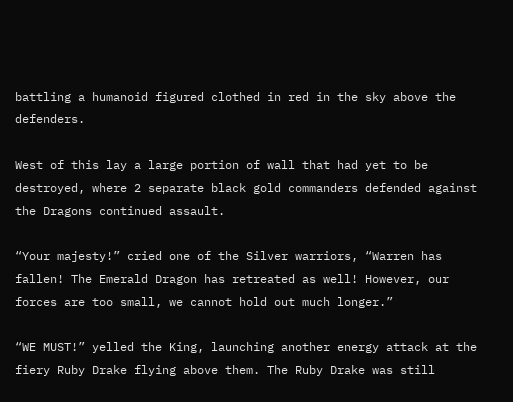battling a humanoid figured clothed in red in the sky above the defenders.

West of this lay a large portion of wall that had yet to be destroyed, where 2 separate black gold commanders defended against the Dragons continued assault.

“Your majesty!” cried one of the Silver warriors, “Warren has fallen! The Emerald Dragon has retreated as well! However, our forces are too small, we cannot hold out much longer.”

“WE MUST!” yelled the King, launching another energy attack at the fiery Ruby Drake flying above them. The Ruby Drake was still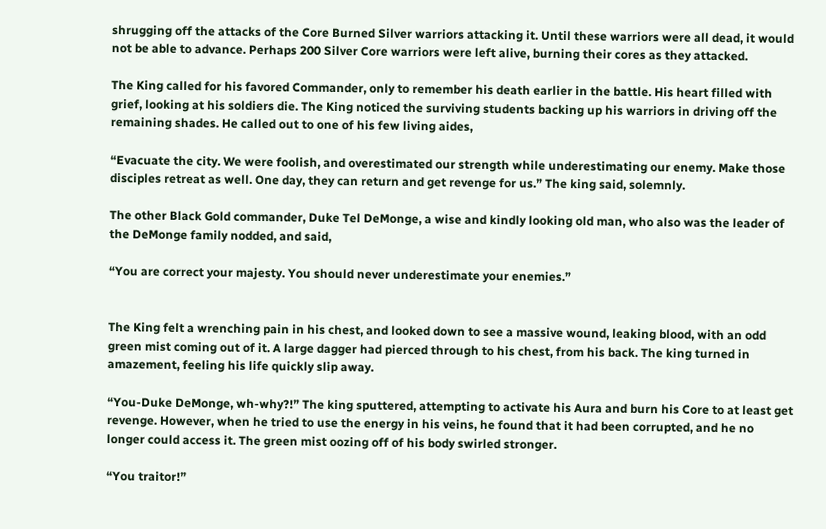shrugging off the attacks of the Core Burned Silver warriors attacking it. Until these warriors were all dead, it would not be able to advance. Perhaps 200 Silver Core warriors were left alive, burning their cores as they attacked.

The King called for his favored Commander, only to remember his death earlier in the battle. His heart filled with grief, looking at his soldiers die. The King noticed the surviving students backing up his warriors in driving off the remaining shades. He called out to one of his few living aides,

“Evacuate the city. We were foolish, and overestimated our strength while underestimating our enemy. Make those disciples retreat as well. One day, they can return and get revenge for us.” The king said, solemnly.

The other Black Gold commander, Duke Tel DeMonge, a wise and kindly looking old man, who also was the leader of the DeMonge family nodded, and said,

“You are correct your majesty. You should never underestimate your enemies.”


The King felt a wrenching pain in his chest, and looked down to see a massive wound, leaking blood, with an odd green mist coming out of it. A large dagger had pierced through to his chest, from his back. The king turned in amazement, feeling his life quickly slip away.

“You-Duke DeMonge, wh-why?!” The king sputtered, attempting to activate his Aura and burn his Core to at least get revenge. However, when he tried to use the energy in his veins, he found that it had been corrupted, and he no longer could access it. The green mist oozing off of his body swirled stronger.

“You traitor!”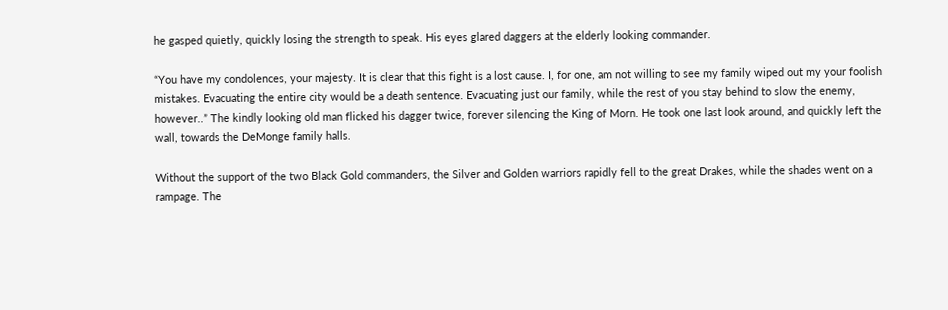he gasped quietly, quickly losing the strength to speak. His eyes glared daggers at the elderly looking commander.

“You have my condolences, your majesty. It is clear that this fight is a lost cause. I, for one, am not willing to see my family wiped out my your foolish mistakes. Evacuating the entire city would be a death sentence. Evacuating just our family, while the rest of you stay behind to slow the enemy, however..” The kindly looking old man flicked his dagger twice, forever silencing the King of Morn. He took one last look around, and quickly left the wall, towards the DeMonge family halls.

Without the support of the two Black Gold commanders, the Silver and Golden warriors rapidly fell to the great Drakes, while the shades went on a rampage. The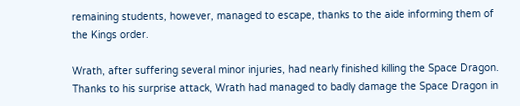remaining students, however, managed to escape, thanks to the aide informing them of the Kings order.

Wrath, after suffering several minor injuries, had nearly finished killing the Space Dragon. Thanks to his surprise attack, Wrath had managed to badly damage the Space Dragon in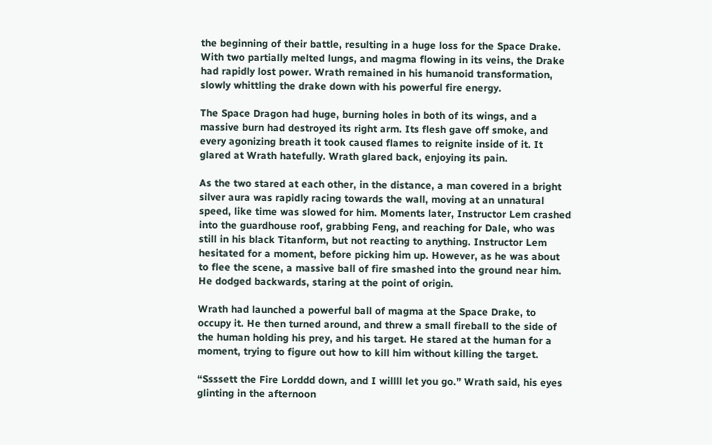the beginning of their battle, resulting in a huge loss for the Space Drake. With two partially melted lungs, and magma flowing in its veins, the Drake had rapidly lost power. Wrath remained in his humanoid transformation, slowly whittling the drake down with his powerful fire energy.

The Space Dragon had huge, burning holes in both of its wings, and a massive burn had destroyed its right arm. Its flesh gave off smoke, and every agonizing breath it took caused flames to reignite inside of it. It glared at Wrath hatefully. Wrath glared back, enjoying its pain.

As the two stared at each other, in the distance, a man covered in a bright silver aura was rapidly racing towards the wall, moving at an unnatural speed, like time was slowed for him. Moments later, Instructor Lem crashed into the guardhouse roof, grabbing Feng, and reaching for Dale, who was still in his black Titanform, but not reacting to anything. Instructor Lem hesitated for a moment, before picking him up. However, as he was about to flee the scene, a massive ball of fire smashed into the ground near him. He dodged backwards, staring at the point of origin.

Wrath had launched a powerful ball of magma at the Space Drake, to occupy it. He then turned around, and threw a small fireball to the side of the human holding his prey, and his target. He stared at the human for a moment, trying to figure out how to kill him without killing the target.

“Ssssett the Fire Lorddd down, and I willll let you go.” Wrath said, his eyes glinting in the afternoon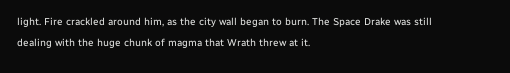light. Fire crackled around him, as the city wall began to burn. The Space Drake was still dealing with the huge chunk of magma that Wrath threw at it.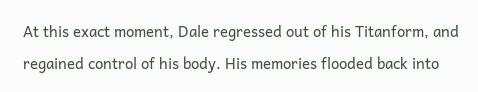At this exact moment, Dale regressed out of his Titanform, and regained control of his body. His memories flooded back into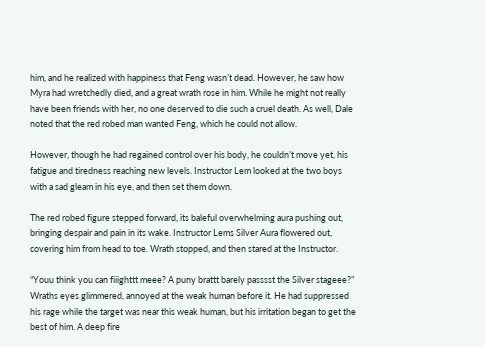him, and he realized with happiness that Feng wasn’t dead. However, he saw how Myra had wretchedly died, and a great wrath rose in him. While he might not really have been friends with her, no one deserved to die such a cruel death. As well, Dale noted that the red robed man wanted Feng, which he could not allow.

However, though he had regained control over his body, he couldn’t move yet, his fatigue and tiredness reaching new levels. Instructor Lem looked at the two boys with a sad gleam in his eye, and then set them down.

The red robed figure stepped forward, its baleful overwhelming aura pushing out, bringing despair and pain in its wake. Instructor Lems Silver Aura flowered out, covering him from head to toe. Wrath stopped, and then stared at the Instructor.

“Youu think you can fiiighttt meee? A puny brattt barely passsst the Silver stageee?” Wraths eyes glimmered, annoyed at the weak human before it. He had suppressed his rage while the target was near this weak human, but his irritation began to get the best of him. A deep fire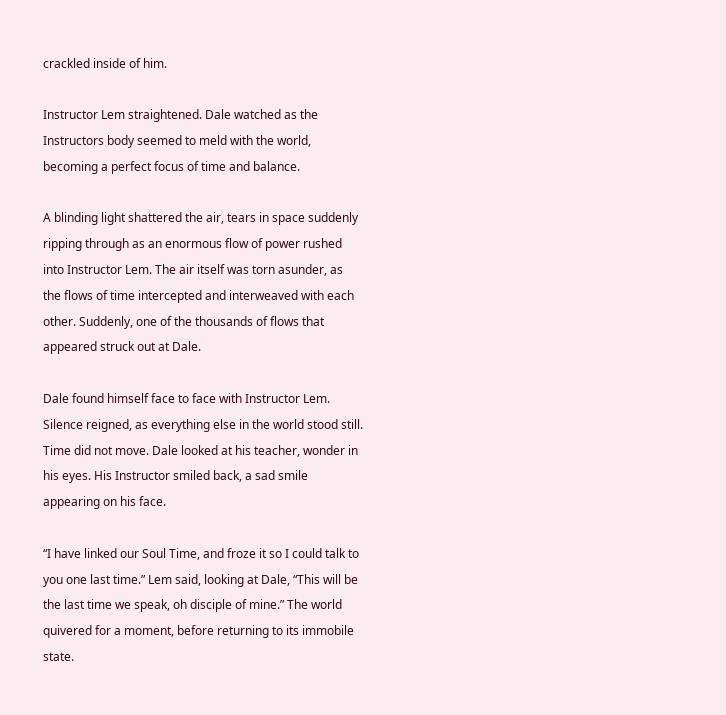crackled inside of him.

Instructor Lem straightened. Dale watched as the Instructors body seemed to meld with the world, becoming a perfect focus of time and balance.

A blinding light shattered the air, tears in space suddenly ripping through as an enormous flow of power rushed into Instructor Lem. The air itself was torn asunder, as the flows of time intercepted and interweaved with each other. Suddenly, one of the thousands of flows that appeared struck out at Dale.

Dale found himself face to face with Instructor Lem. Silence reigned, as everything else in the world stood still. Time did not move. Dale looked at his teacher, wonder in his eyes. His Instructor smiled back, a sad smile appearing on his face.

“I have linked our Soul Time, and froze it so I could talk to you one last time.” Lem said, looking at Dale, “This will be the last time we speak, oh disciple of mine.” The world quivered for a moment, before returning to its immobile state.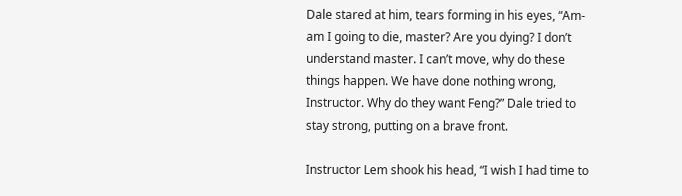Dale stared at him, tears forming in his eyes, “Am-am I going to die, master? Are you dying? I don’t understand master. I can’t move, why do these things happen. We have done nothing wrong, Instructor. Why do they want Feng?” Dale tried to stay strong, putting on a brave front.

Instructor Lem shook his head, “I wish I had time to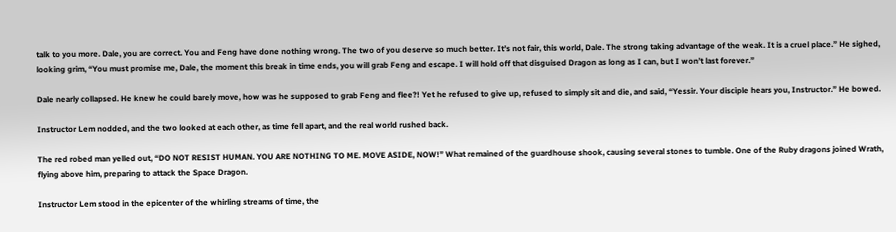talk to you more. Dale, you are correct. You and Feng have done nothing wrong. The two of you deserve so much better. It’s not fair, this world, Dale. The strong taking advantage of the weak. It is a cruel place.” He sighed, looking grim, “You must promise me, Dale, the moment this break in time ends, you will grab Feng and escape. I will hold off that disguised Dragon as long as I can, but I won’t last forever.”

Dale nearly collapsed. He knew he could barely move, how was he supposed to grab Feng and flee?! Yet he refused to give up, refused to simply sit and die, and said, “Yessir. Your disciple hears you, Instructor.” He bowed.

Instructor Lem nodded, and the two looked at each other, as time fell apart, and the real world rushed back.

The red robed man yelled out, “DO NOT RESIST HUMAN. YOU ARE NOTHING TO ME. MOVE ASIDE, NOW!” What remained of the guardhouse shook, causing several stones to tumble. One of the Ruby dragons joined Wrath, flying above him, preparing to attack the Space Dragon.

Instructor Lem stood in the epicenter of the whirling streams of time, the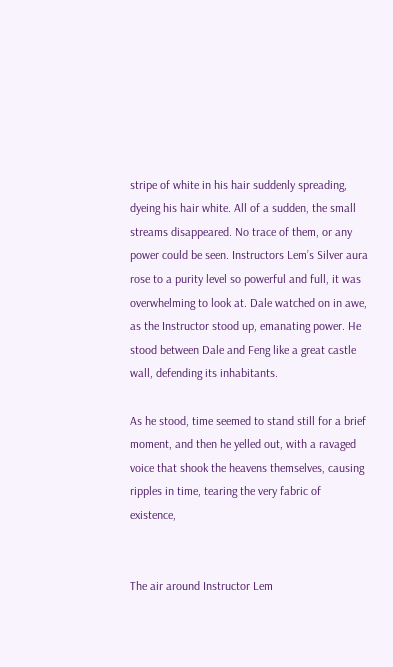stripe of white in his hair suddenly spreading, dyeing his hair white. All of a sudden, the small streams disappeared. No trace of them, or any power could be seen. Instructors Lem’s Silver aura rose to a purity level so powerful and full, it was overwhelming to look at. Dale watched on in awe, as the Instructor stood up, emanating power. He stood between Dale and Feng like a great castle wall, defending its inhabitants.

As he stood, time seemed to stand still for a brief moment, and then he yelled out, with a ravaged voice that shook the heavens themselves, causing ripples in time, tearing the very fabric of existence,


The air around Instructor Lem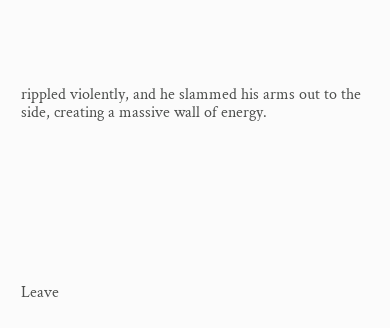rippled violently, and he slammed his arms out to the side, creating a massive wall of energy.









Leave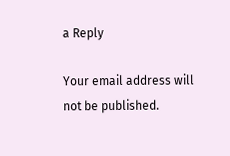a Reply

Your email address will not be published.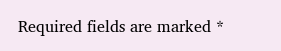Required fields are marked *